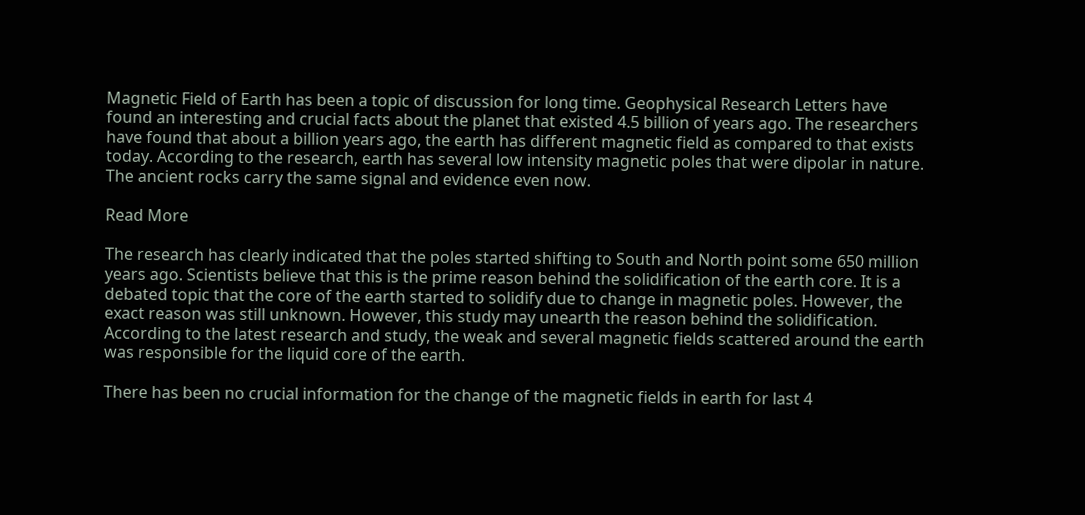Magnetic Field of Earth has been a topic of discussion for long time. Geophysical Research Letters have found an interesting and crucial facts about the planet that existed 4.5 billion of years ago. The researchers have found that about a billion years ago, the earth has different magnetic field as compared to that exists today. According to the research, earth has several low intensity magnetic poles that were dipolar in nature. The ancient rocks carry the same signal and evidence even now.

Read More

The research has clearly indicated that the poles started shifting to South and North point some 650 million years ago. Scientists believe that this is the prime reason behind the solidification of the earth core. It is a debated topic that the core of the earth started to solidify due to change in magnetic poles. However, the exact reason was still unknown. However, this study may unearth the reason behind the solidification. According to the latest research and study, the weak and several magnetic fields scattered around the earth was responsible for the liquid core of the earth.

There has been no crucial information for the change of the magnetic fields in earth for last 4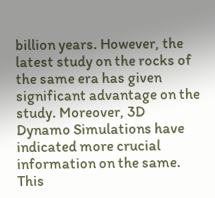billion years. However, the latest study on the rocks of the same era has given significant advantage on the study. Moreover, 3D Dynamo Simulations have indicated more crucial information on the same. This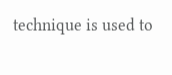technique is used to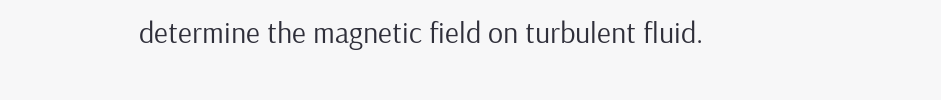determine the magnetic field on turbulent fluid.